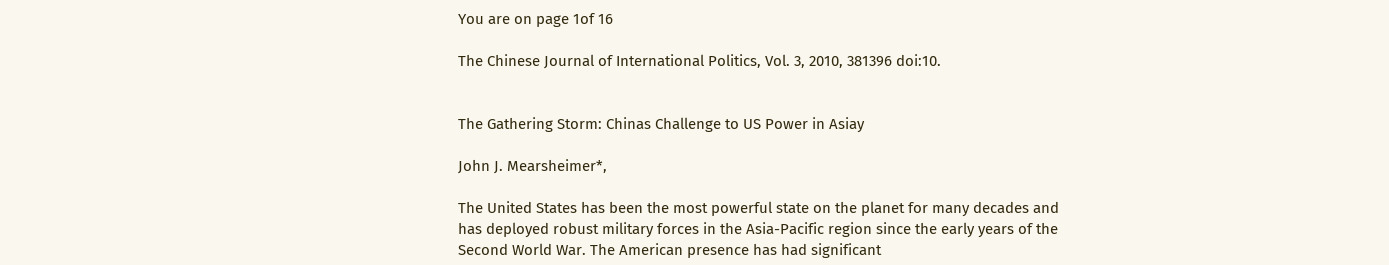You are on page 1of 16

The Chinese Journal of International Politics, Vol. 3, 2010, 381396 doi:10.


The Gathering Storm: Chinas Challenge to US Power in Asiay

John J. Mearsheimer*,

The United States has been the most powerful state on the planet for many decades and has deployed robust military forces in the Asia-Pacific region since the early years of the Second World War. The American presence has had significant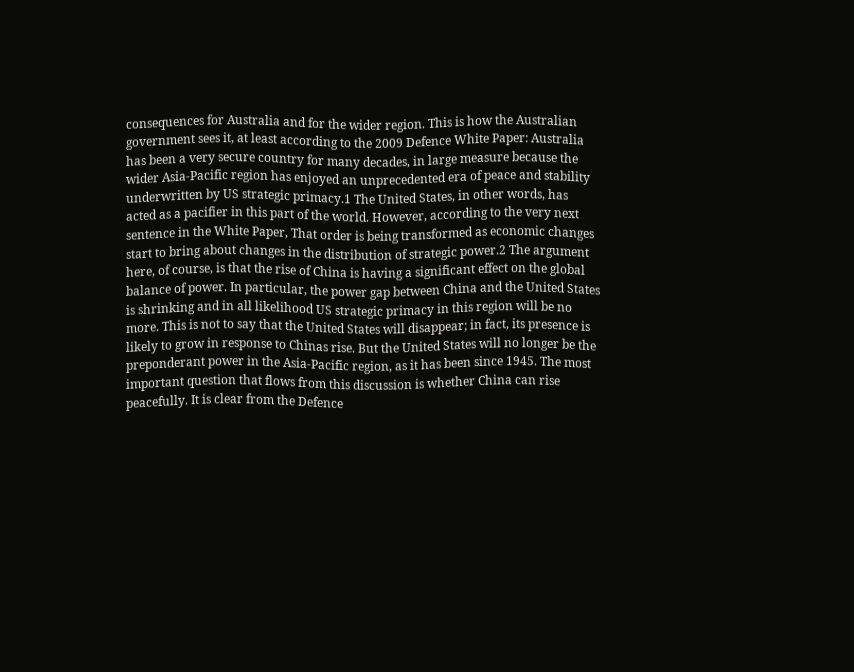consequences for Australia and for the wider region. This is how the Australian government sees it, at least according to the 2009 Defence White Paper: Australia has been a very secure country for many decades, in large measure because the wider Asia-Pacific region has enjoyed an unprecedented era of peace and stability underwritten by US strategic primacy.1 The United States, in other words, has acted as a pacifier in this part of the world. However, according to the very next sentence in the White Paper, That order is being transformed as economic changes start to bring about changes in the distribution of strategic power.2 The argument here, of course, is that the rise of China is having a significant effect on the global balance of power. In particular, the power gap between China and the United States is shrinking and in all likelihood US strategic primacy in this region will be no more. This is not to say that the United States will disappear; in fact, its presence is likely to grow in response to Chinas rise. But the United States will no longer be the preponderant power in the Asia-Pacific region, as it has been since 1945. The most important question that flows from this discussion is whether China can rise peacefully. It is clear from the Defence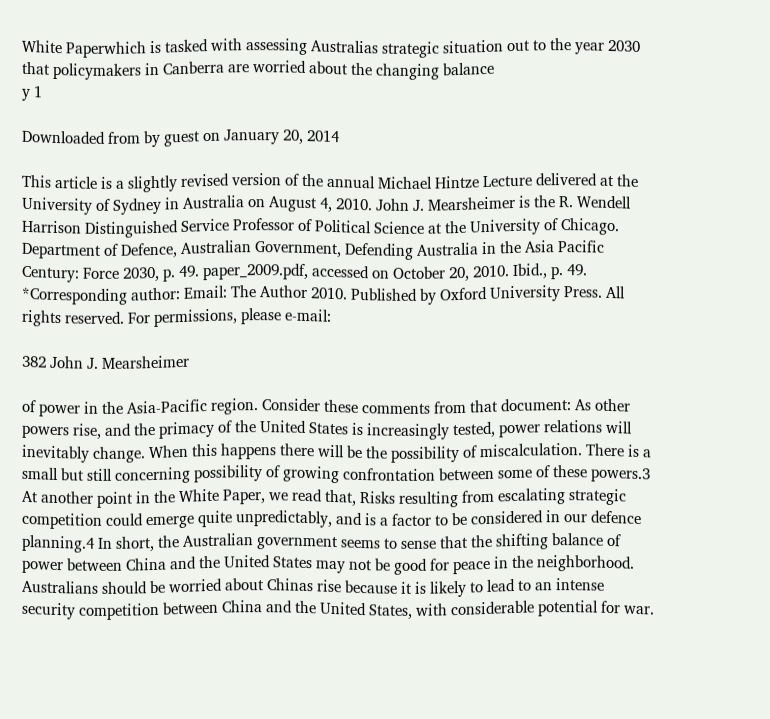White Paperwhich is tasked with assessing Australias strategic situation out to the year 2030 that policymakers in Canberra are worried about the changing balance
y 1

Downloaded from by guest on January 20, 2014

This article is a slightly revised version of the annual Michael Hintze Lecture delivered at the University of Sydney in Australia on August 4, 2010. John J. Mearsheimer is the R. Wendell Harrison Distinguished Service Professor of Political Science at the University of Chicago. Department of Defence, Australian Government, Defending Australia in the Asia Pacific Century: Force 2030, p. 49. paper_2009.pdf, accessed on October 20, 2010. Ibid., p. 49.
*Corresponding author: Email: The Author 2010. Published by Oxford University Press. All rights reserved. For permissions, please e-mail:

382 John J. Mearsheimer

of power in the Asia-Pacific region. Consider these comments from that document: As other powers rise, and the primacy of the United States is increasingly tested, power relations will inevitably change. When this happens there will be the possibility of miscalculation. There is a small but still concerning possibility of growing confrontation between some of these powers.3 At another point in the White Paper, we read that, Risks resulting from escalating strategic competition could emerge quite unpredictably, and is a factor to be considered in our defence planning.4 In short, the Australian government seems to sense that the shifting balance of power between China and the United States may not be good for peace in the neighborhood. Australians should be worried about Chinas rise because it is likely to lead to an intense security competition between China and the United States, with considerable potential for war.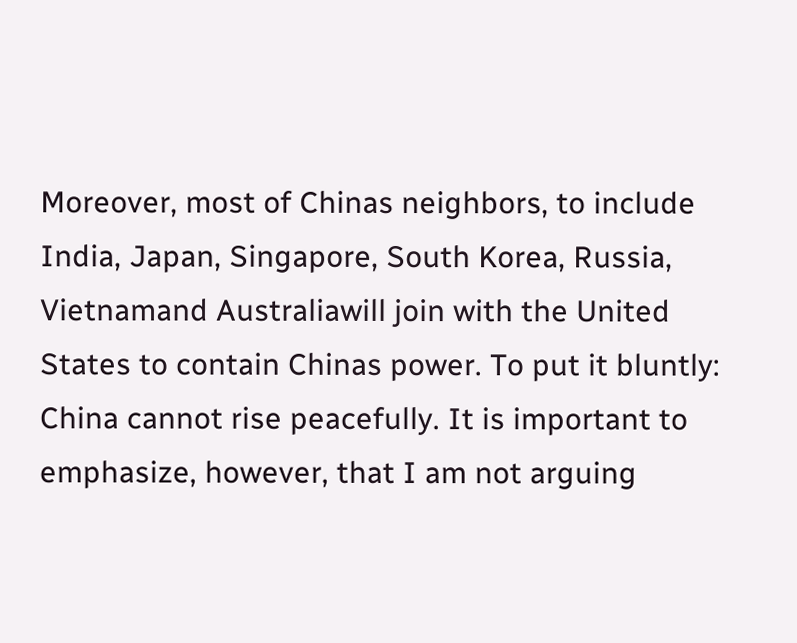Moreover, most of Chinas neighbors, to include India, Japan, Singapore, South Korea, Russia, Vietnamand Australiawill join with the United States to contain Chinas power. To put it bluntly: China cannot rise peacefully. It is important to emphasize, however, that I am not arguing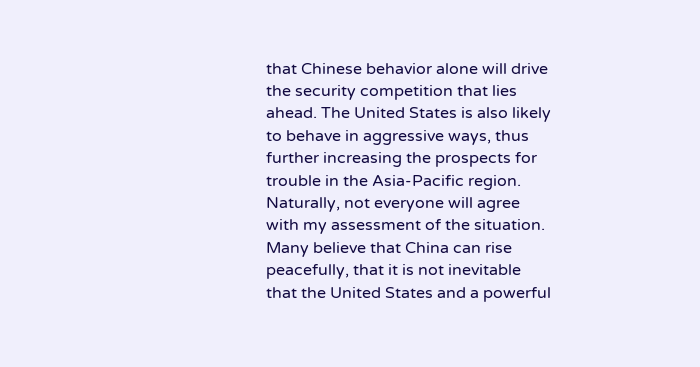that Chinese behavior alone will drive the security competition that lies ahead. The United States is also likely to behave in aggressive ways, thus further increasing the prospects for trouble in the Asia-Pacific region. Naturally, not everyone will agree with my assessment of the situation. Many believe that China can rise peacefully, that it is not inevitable that the United States and a powerful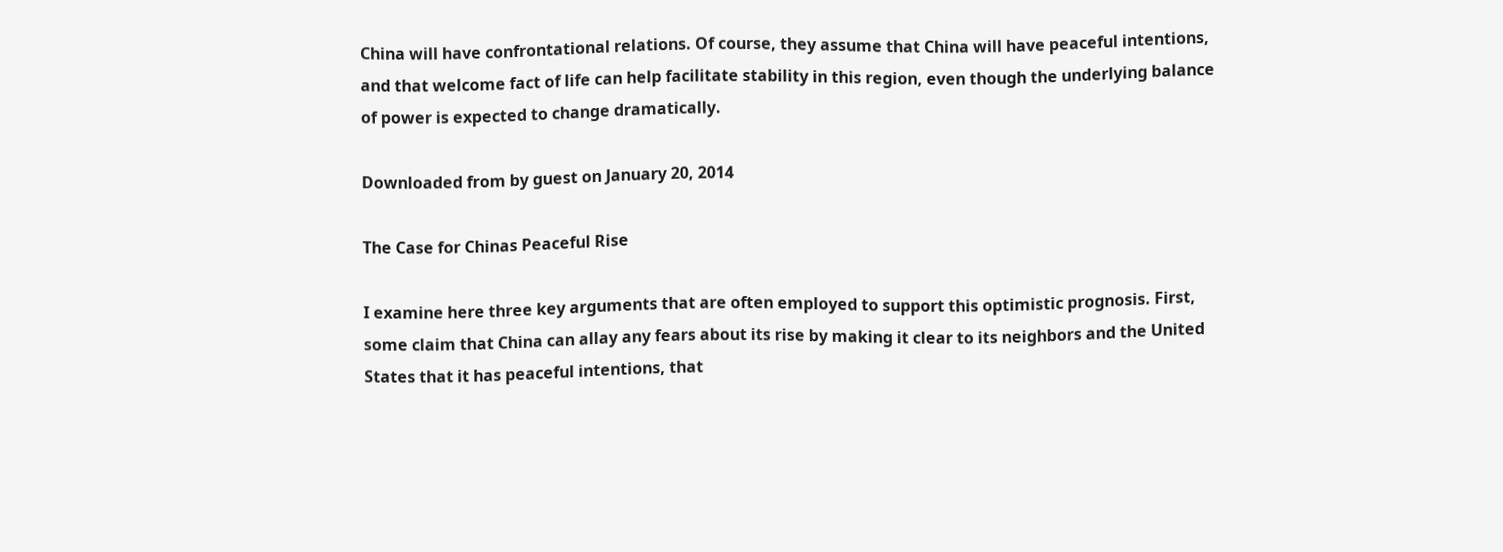China will have confrontational relations. Of course, they assume that China will have peaceful intentions, and that welcome fact of life can help facilitate stability in this region, even though the underlying balance of power is expected to change dramatically.

Downloaded from by guest on January 20, 2014

The Case for Chinas Peaceful Rise

I examine here three key arguments that are often employed to support this optimistic prognosis. First, some claim that China can allay any fears about its rise by making it clear to its neighbors and the United States that it has peaceful intentions, that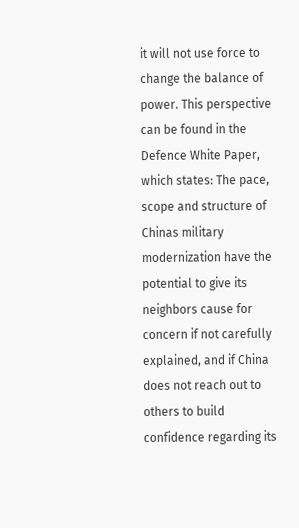it will not use force to change the balance of power. This perspective can be found in the Defence White Paper, which states: The pace, scope and structure of Chinas military modernization have the potential to give its neighbors cause for concern if not carefully explained, and if China does not reach out to others to build confidence regarding its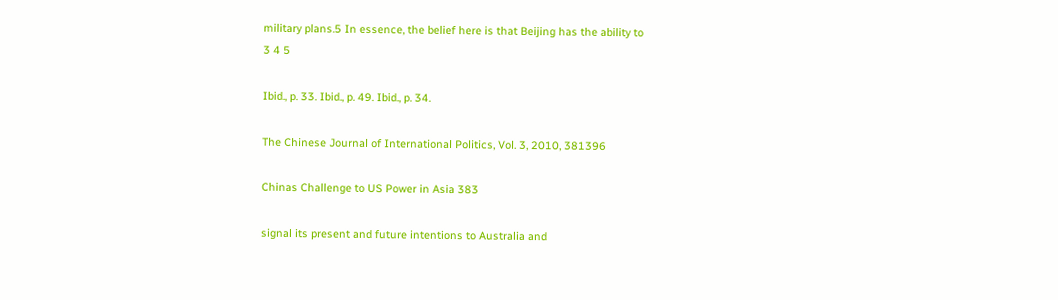military plans.5 In essence, the belief here is that Beijing has the ability to
3 4 5

Ibid., p. 33. Ibid., p. 49. Ibid., p. 34.

The Chinese Journal of International Politics, Vol. 3, 2010, 381396

Chinas Challenge to US Power in Asia 383

signal its present and future intentions to Australia and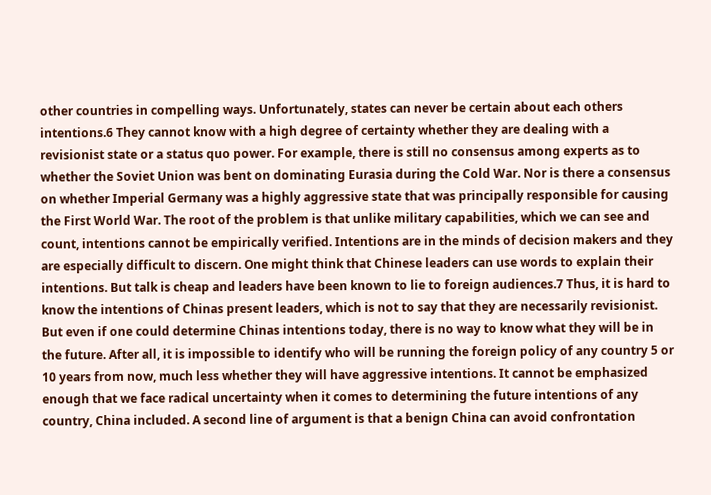other countries in compelling ways. Unfortunately, states can never be certain about each others intentions.6 They cannot know with a high degree of certainty whether they are dealing with a revisionist state or a status quo power. For example, there is still no consensus among experts as to whether the Soviet Union was bent on dominating Eurasia during the Cold War. Nor is there a consensus on whether Imperial Germany was a highly aggressive state that was principally responsible for causing the First World War. The root of the problem is that unlike military capabilities, which we can see and count, intentions cannot be empirically verified. Intentions are in the minds of decision makers and they are especially difficult to discern. One might think that Chinese leaders can use words to explain their intentions. But talk is cheap and leaders have been known to lie to foreign audiences.7 Thus, it is hard to know the intentions of Chinas present leaders, which is not to say that they are necessarily revisionist. But even if one could determine Chinas intentions today, there is no way to know what they will be in the future. After all, it is impossible to identify who will be running the foreign policy of any country 5 or 10 years from now, much less whether they will have aggressive intentions. It cannot be emphasized enough that we face radical uncertainty when it comes to determining the future intentions of any country, China included. A second line of argument is that a benign China can avoid confrontation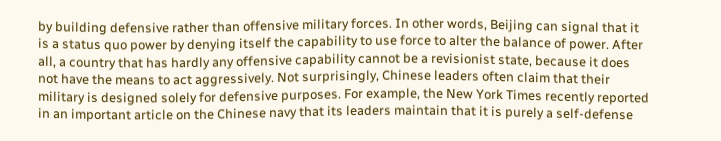by building defensive rather than offensive military forces. In other words, Beijing can signal that it is a status quo power by denying itself the capability to use force to alter the balance of power. After all, a country that has hardly any offensive capability cannot be a revisionist state, because it does not have the means to act aggressively. Not surprisingly, Chinese leaders often claim that their military is designed solely for defensive purposes. For example, the New York Times recently reported in an important article on the Chinese navy that its leaders maintain that it is purely a self-defense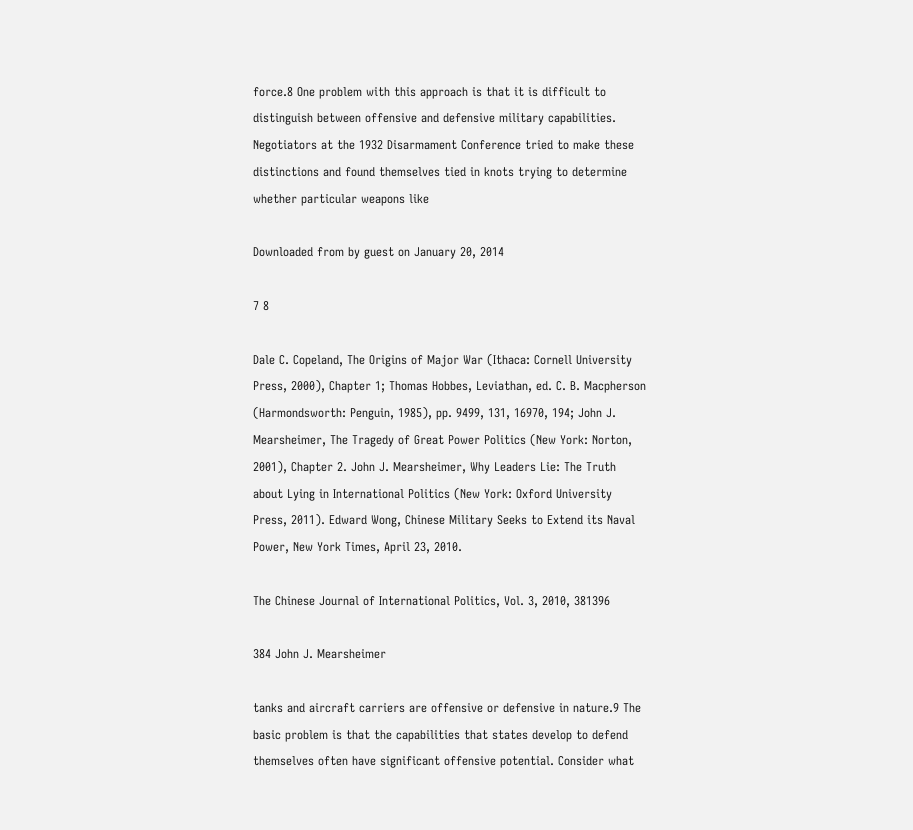force.8 One problem with this approach is that it is difficult to distinguish between offensive and defensive military capabilities. Negotiators at the 1932 Disarmament Conference tried to make these distinctions and found themselves tied in knots trying to determine whether particular weapons like

Downloaded from by guest on January 20, 2014

7 8

Dale C. Copeland, The Origins of Major War (Ithaca: Cornell University Press, 2000), Chapter 1; Thomas Hobbes, Leviathan, ed. C. B. Macpherson (Harmondsworth: Penguin, 1985), pp. 9499, 131, 16970, 194; John J. Mearsheimer, The Tragedy of Great Power Politics (New York: Norton, 2001), Chapter 2. John J. Mearsheimer, Why Leaders Lie: The Truth about Lying in International Politics (New York: Oxford University Press, 2011). Edward Wong, Chinese Military Seeks to Extend its Naval Power, New York Times, April 23, 2010.

The Chinese Journal of International Politics, Vol. 3, 2010, 381396

384 John J. Mearsheimer

tanks and aircraft carriers are offensive or defensive in nature.9 The basic problem is that the capabilities that states develop to defend themselves often have significant offensive potential. Consider what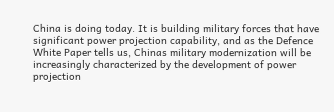China is doing today. It is building military forces that have significant power projection capability, and as the Defence White Paper tells us, Chinas military modernization will be increasingly characterized by the development of power projection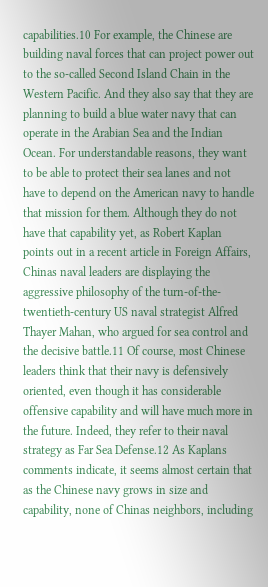capabilities.10 For example, the Chinese are building naval forces that can project power out to the so-called Second Island Chain in the Western Pacific. And they also say that they are planning to build a blue water navy that can operate in the Arabian Sea and the Indian Ocean. For understandable reasons, they want to be able to protect their sea lanes and not have to depend on the American navy to handle that mission for them. Although they do not have that capability yet, as Robert Kaplan points out in a recent article in Foreign Affairs, Chinas naval leaders are displaying the aggressive philosophy of the turn-of-the-twentieth-century US naval strategist Alfred Thayer Mahan, who argued for sea control and the decisive battle.11 Of course, most Chinese leaders think that their navy is defensively oriented, even though it has considerable offensive capability and will have much more in the future. Indeed, they refer to their naval strategy as Far Sea Defense.12 As Kaplans comments indicate, it seems almost certain that as the Chinese navy grows in size and capability, none of Chinas neighbors, including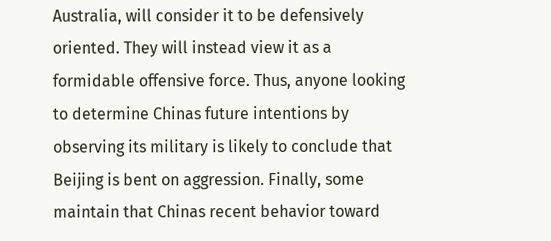Australia, will consider it to be defensively oriented. They will instead view it as a formidable offensive force. Thus, anyone looking to determine Chinas future intentions by observing its military is likely to conclude that Beijing is bent on aggression. Finally, some maintain that Chinas recent behavior toward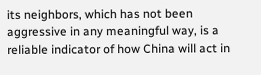its neighbors, which has not been aggressive in any meaningful way, is a reliable indicator of how China will act in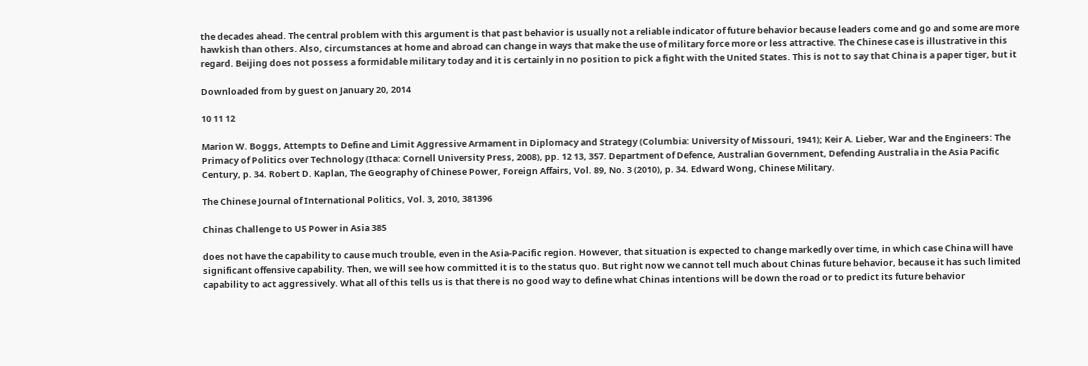the decades ahead. The central problem with this argument is that past behavior is usually not a reliable indicator of future behavior because leaders come and go and some are more hawkish than others. Also, circumstances at home and abroad can change in ways that make the use of military force more or less attractive. The Chinese case is illustrative in this regard. Beijing does not possess a formidable military today and it is certainly in no position to pick a fight with the United States. This is not to say that China is a paper tiger, but it

Downloaded from by guest on January 20, 2014

10 11 12

Marion W. Boggs, Attempts to Define and Limit Aggressive Armament in Diplomacy and Strategy (Columbia: University of Missouri, 1941); Keir A. Lieber, War and the Engineers: The Primacy of Politics over Technology (Ithaca: Cornell University Press, 2008), pp. 12 13, 357. Department of Defence, Australian Government, Defending Australia in the Asia Pacific Century, p. 34. Robert D. Kaplan, The Geography of Chinese Power, Foreign Affairs, Vol. 89, No. 3 (2010), p. 34. Edward Wong, Chinese Military.

The Chinese Journal of International Politics, Vol. 3, 2010, 381396

Chinas Challenge to US Power in Asia 385

does not have the capability to cause much trouble, even in the Asia-Pacific region. However, that situation is expected to change markedly over time, in which case China will have significant offensive capability. Then, we will see how committed it is to the status quo. But right now we cannot tell much about Chinas future behavior, because it has such limited capability to act aggressively. What all of this tells us is that there is no good way to define what Chinas intentions will be down the road or to predict its future behavior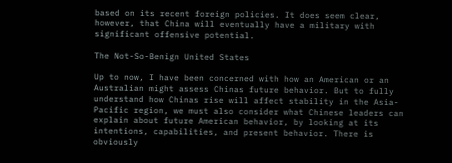based on its recent foreign policies. It does seem clear, however, that China will eventually have a military with significant offensive potential.

The Not-So-Benign United States

Up to now, I have been concerned with how an American or an Australian might assess Chinas future behavior. But to fully understand how Chinas rise will affect stability in the Asia-Pacific region, we must also consider what Chinese leaders can explain about future American behavior, by looking at its intentions, capabilities, and present behavior. There is obviously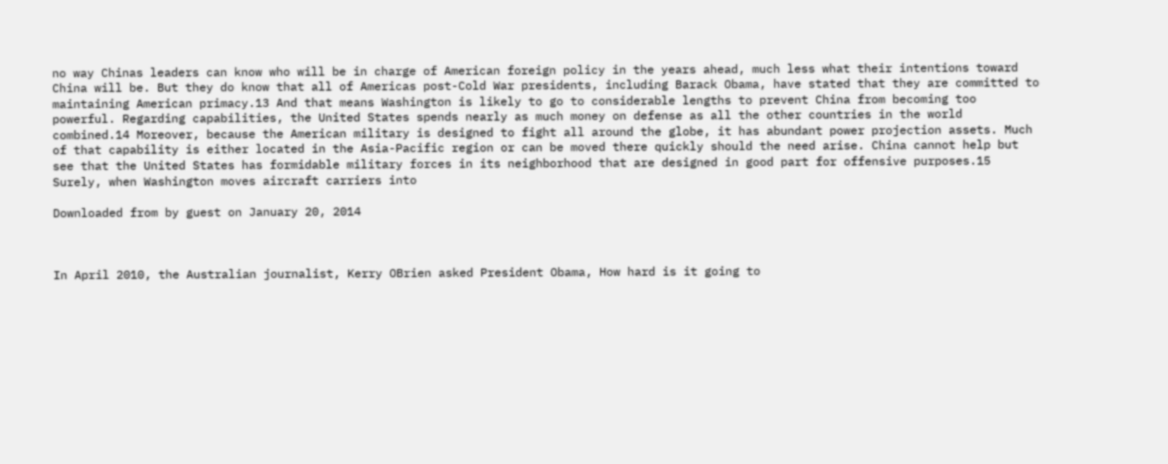no way Chinas leaders can know who will be in charge of American foreign policy in the years ahead, much less what their intentions toward China will be. But they do know that all of Americas post-Cold War presidents, including Barack Obama, have stated that they are committed to maintaining American primacy.13 And that means Washington is likely to go to considerable lengths to prevent China from becoming too powerful. Regarding capabilities, the United States spends nearly as much money on defense as all the other countries in the world combined.14 Moreover, because the American military is designed to fight all around the globe, it has abundant power projection assets. Much of that capability is either located in the Asia-Pacific region or can be moved there quickly should the need arise. China cannot help but see that the United States has formidable military forces in its neighborhood that are designed in good part for offensive purposes.15 Surely, when Washington moves aircraft carriers into

Downloaded from by guest on January 20, 2014



In April 2010, the Australian journalist, Kerry OBrien asked President Obama, How hard is it going to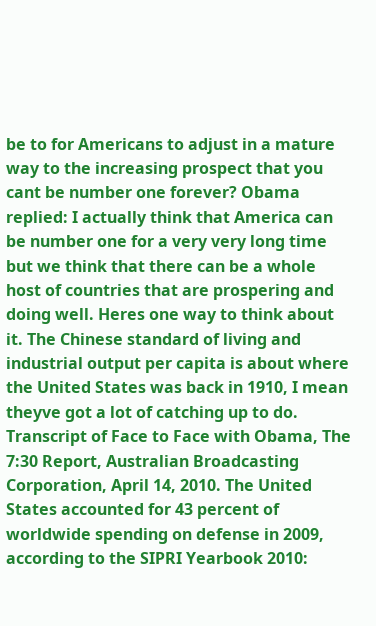be to for Americans to adjust in a mature way to the increasing prospect that you cant be number one forever? Obama replied: I actually think that America can be number one for a very very long time but we think that there can be a whole host of countries that are prospering and doing well. Heres one way to think about it. The Chinese standard of living and industrial output per capita is about where the United States was back in 1910, I mean theyve got a lot of catching up to do. Transcript of Face to Face with Obama, The 7:30 Report, Australian Broadcasting Corporation, April 14, 2010. The United States accounted for 43 percent of worldwide spending on defense in 2009, according to the SIPRI Yearbook 2010: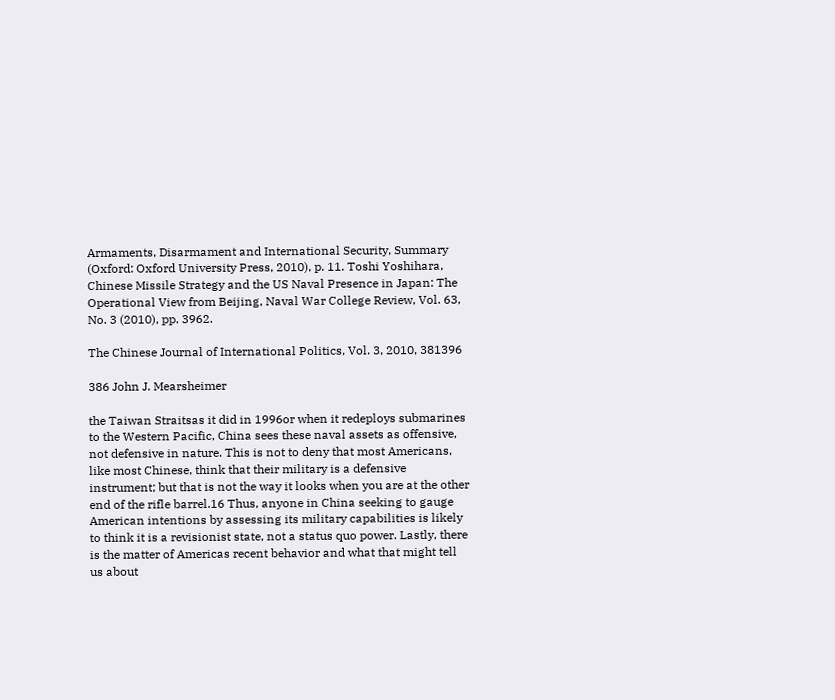Armaments, Disarmament and International Security, Summary (Oxford: Oxford University Press, 2010), p. 11. Toshi Yoshihara, Chinese Missile Strategy and the US Naval Presence in Japan: The Operational View from Beijing, Naval War College Review, Vol. 63, No. 3 (2010), pp. 3962.

The Chinese Journal of International Politics, Vol. 3, 2010, 381396

386 John J. Mearsheimer

the Taiwan Straitsas it did in 1996or when it redeploys submarines to the Western Pacific, China sees these naval assets as offensive, not defensive in nature. This is not to deny that most Americans, like most Chinese, think that their military is a defensive instrument; but that is not the way it looks when you are at the other end of the rifle barrel.16 Thus, anyone in China seeking to gauge American intentions by assessing its military capabilities is likely to think it is a revisionist state, not a status quo power. Lastly, there is the matter of Americas recent behavior and what that might tell us about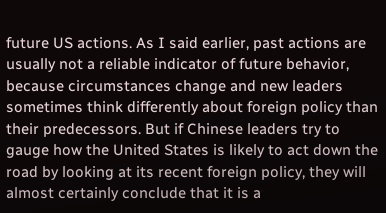future US actions. As I said earlier, past actions are usually not a reliable indicator of future behavior, because circumstances change and new leaders sometimes think differently about foreign policy than their predecessors. But if Chinese leaders try to gauge how the United States is likely to act down the road by looking at its recent foreign policy, they will almost certainly conclude that it is a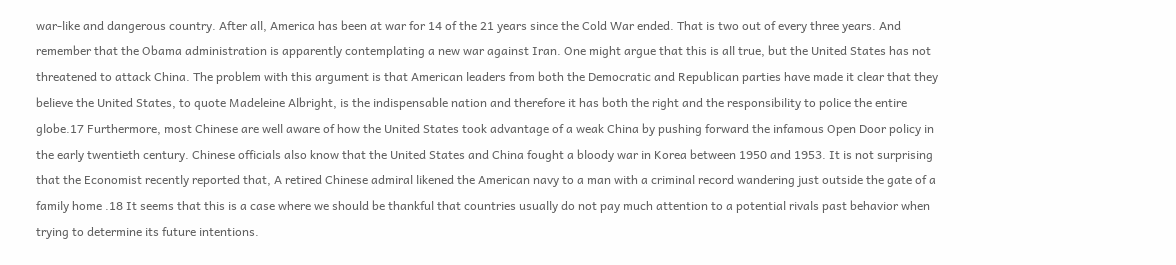war-like and dangerous country. After all, America has been at war for 14 of the 21 years since the Cold War ended. That is two out of every three years. And remember that the Obama administration is apparently contemplating a new war against Iran. One might argue that this is all true, but the United States has not threatened to attack China. The problem with this argument is that American leaders from both the Democratic and Republican parties have made it clear that they believe the United States, to quote Madeleine Albright, is the indispensable nation and therefore it has both the right and the responsibility to police the entire globe.17 Furthermore, most Chinese are well aware of how the United States took advantage of a weak China by pushing forward the infamous Open Door policy in the early twentieth century. Chinese officials also know that the United States and China fought a bloody war in Korea between 1950 and 1953. It is not surprising that the Economist recently reported that, A retired Chinese admiral likened the American navy to a man with a criminal record wandering just outside the gate of a family home .18 It seems that this is a case where we should be thankful that countries usually do not pay much attention to a potential rivals past behavior when trying to determine its future intentions.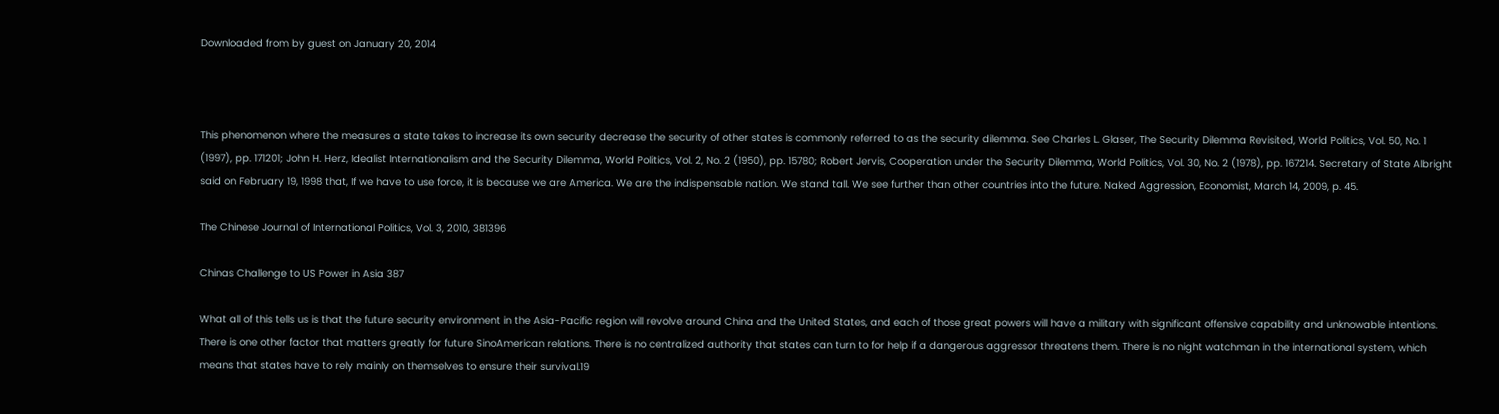Downloaded from by guest on January 20, 2014



This phenomenon where the measures a state takes to increase its own security decrease the security of other states is commonly referred to as the security dilemma. See Charles L. Glaser, The Security Dilemma Revisited, World Politics, Vol. 50, No. 1 (1997), pp. 171201; John H. Herz, Idealist Internationalism and the Security Dilemma, World Politics, Vol. 2, No. 2 (1950), pp. 15780; Robert Jervis, Cooperation under the Security Dilemma, World Politics, Vol. 30, No. 2 (1978), pp. 167214. Secretary of State Albright said on February 19, 1998 that, If we have to use force, it is because we are America. We are the indispensable nation. We stand tall. We see further than other countries into the future. Naked Aggression, Economist, March 14, 2009, p. 45.

The Chinese Journal of International Politics, Vol. 3, 2010, 381396

Chinas Challenge to US Power in Asia 387

What all of this tells us is that the future security environment in the Asia-Pacific region will revolve around China and the United States, and each of those great powers will have a military with significant offensive capability and unknowable intentions. There is one other factor that matters greatly for future SinoAmerican relations. There is no centralized authority that states can turn to for help if a dangerous aggressor threatens them. There is no night watchman in the international system, which means that states have to rely mainly on themselves to ensure their survival.19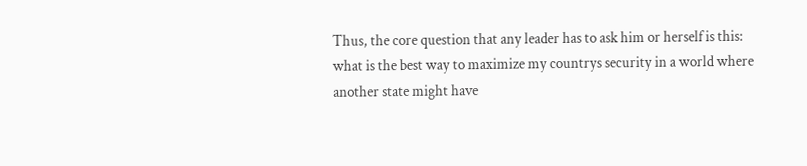Thus, the core question that any leader has to ask him or herself is this: what is the best way to maximize my countrys security in a world where another state might have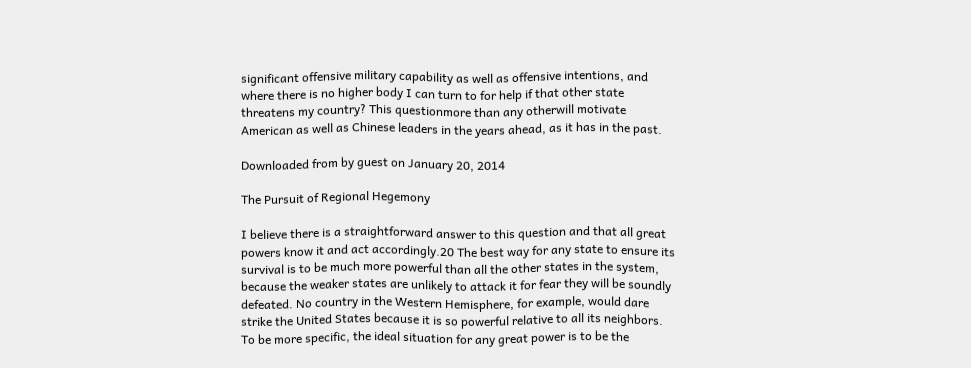significant offensive military capability as well as offensive intentions, and where there is no higher body I can turn to for help if that other state threatens my country? This questionmore than any otherwill motivate American as well as Chinese leaders in the years ahead, as it has in the past.

Downloaded from by guest on January 20, 2014

The Pursuit of Regional Hegemony

I believe there is a straightforward answer to this question and that all great powers know it and act accordingly.20 The best way for any state to ensure its survival is to be much more powerful than all the other states in the system, because the weaker states are unlikely to attack it for fear they will be soundly defeated. No country in the Western Hemisphere, for example, would dare strike the United States because it is so powerful relative to all its neighbors. To be more specific, the ideal situation for any great power is to be the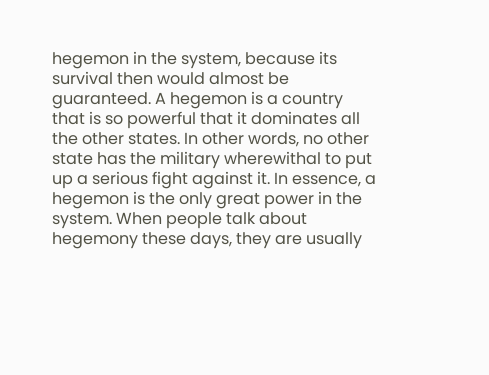hegemon in the system, because its survival then would almost be guaranteed. A hegemon is a country that is so powerful that it dominates all the other states. In other words, no other state has the military wherewithal to put up a serious fight against it. In essence, a hegemon is the only great power in the system. When people talk about hegemony these days, they are usually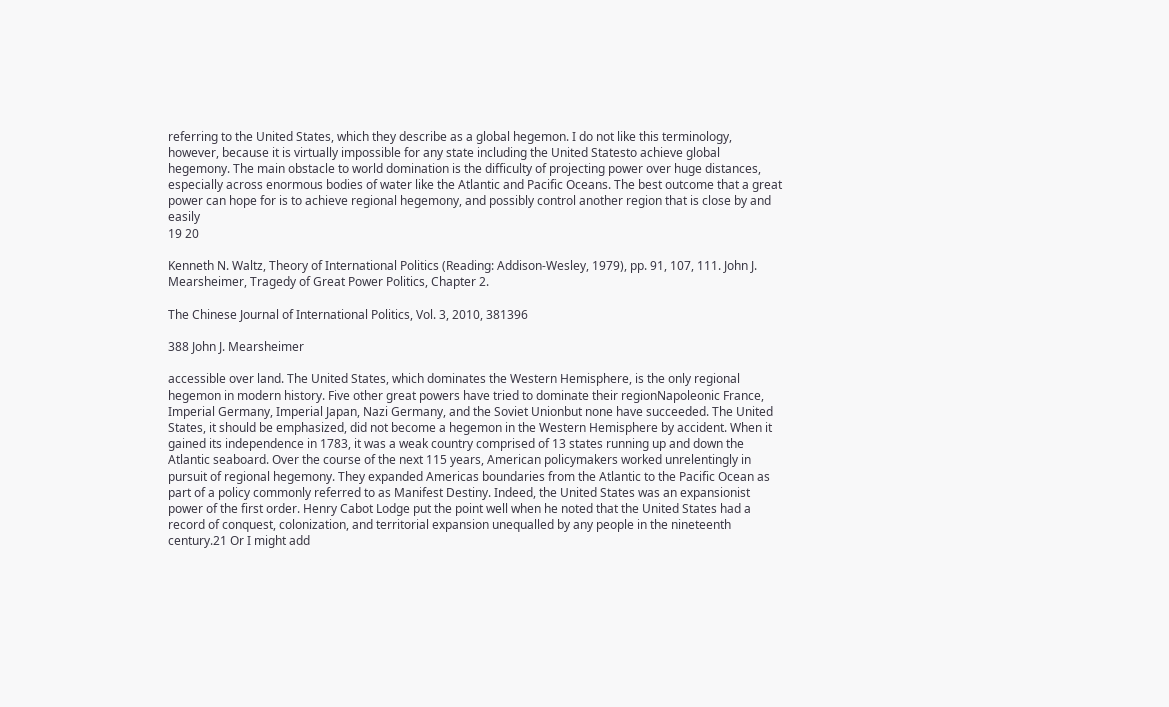referring to the United States, which they describe as a global hegemon. I do not like this terminology, however, because it is virtually impossible for any state including the United Statesto achieve global hegemony. The main obstacle to world domination is the difficulty of projecting power over huge distances, especially across enormous bodies of water like the Atlantic and Pacific Oceans. The best outcome that a great power can hope for is to achieve regional hegemony, and possibly control another region that is close by and easily
19 20

Kenneth N. Waltz, Theory of International Politics (Reading: Addison-Wesley, 1979), pp. 91, 107, 111. John J. Mearsheimer, Tragedy of Great Power Politics, Chapter 2.

The Chinese Journal of International Politics, Vol. 3, 2010, 381396

388 John J. Mearsheimer

accessible over land. The United States, which dominates the Western Hemisphere, is the only regional hegemon in modern history. Five other great powers have tried to dominate their regionNapoleonic France, Imperial Germany, Imperial Japan, Nazi Germany, and the Soviet Unionbut none have succeeded. The United States, it should be emphasized, did not become a hegemon in the Western Hemisphere by accident. When it gained its independence in 1783, it was a weak country comprised of 13 states running up and down the Atlantic seaboard. Over the course of the next 115 years, American policymakers worked unrelentingly in pursuit of regional hegemony. They expanded Americas boundaries from the Atlantic to the Pacific Ocean as part of a policy commonly referred to as Manifest Destiny. Indeed, the United States was an expansionist power of the first order. Henry Cabot Lodge put the point well when he noted that the United States had a record of conquest, colonization, and territorial expansion unequalled by any people in the nineteenth century.21 Or I might add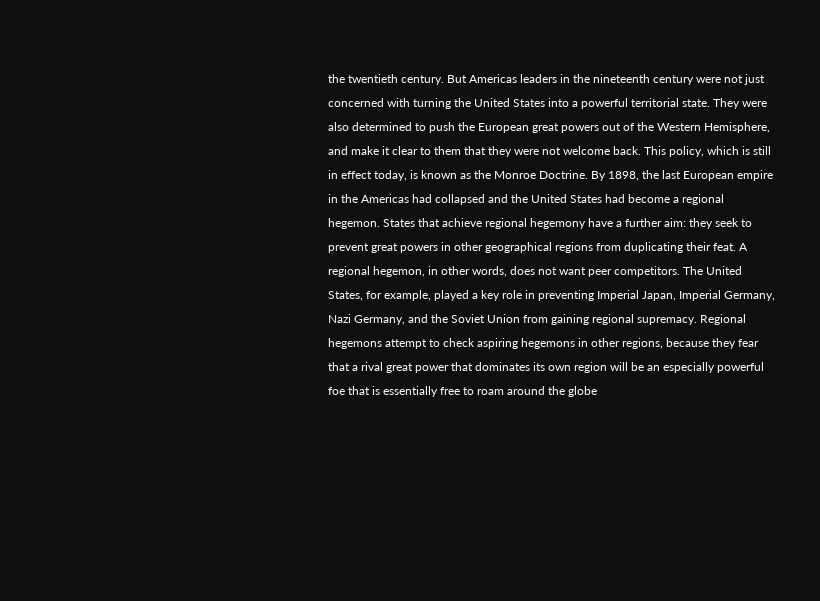the twentieth century. But Americas leaders in the nineteenth century were not just concerned with turning the United States into a powerful territorial state. They were also determined to push the European great powers out of the Western Hemisphere, and make it clear to them that they were not welcome back. This policy, which is still in effect today, is known as the Monroe Doctrine. By 1898, the last European empire in the Americas had collapsed and the United States had become a regional hegemon. States that achieve regional hegemony have a further aim: they seek to prevent great powers in other geographical regions from duplicating their feat. A regional hegemon, in other words, does not want peer competitors. The United States, for example, played a key role in preventing Imperial Japan, Imperial Germany, Nazi Germany, and the Soviet Union from gaining regional supremacy. Regional hegemons attempt to check aspiring hegemons in other regions, because they fear that a rival great power that dominates its own region will be an especially powerful foe that is essentially free to roam around the globe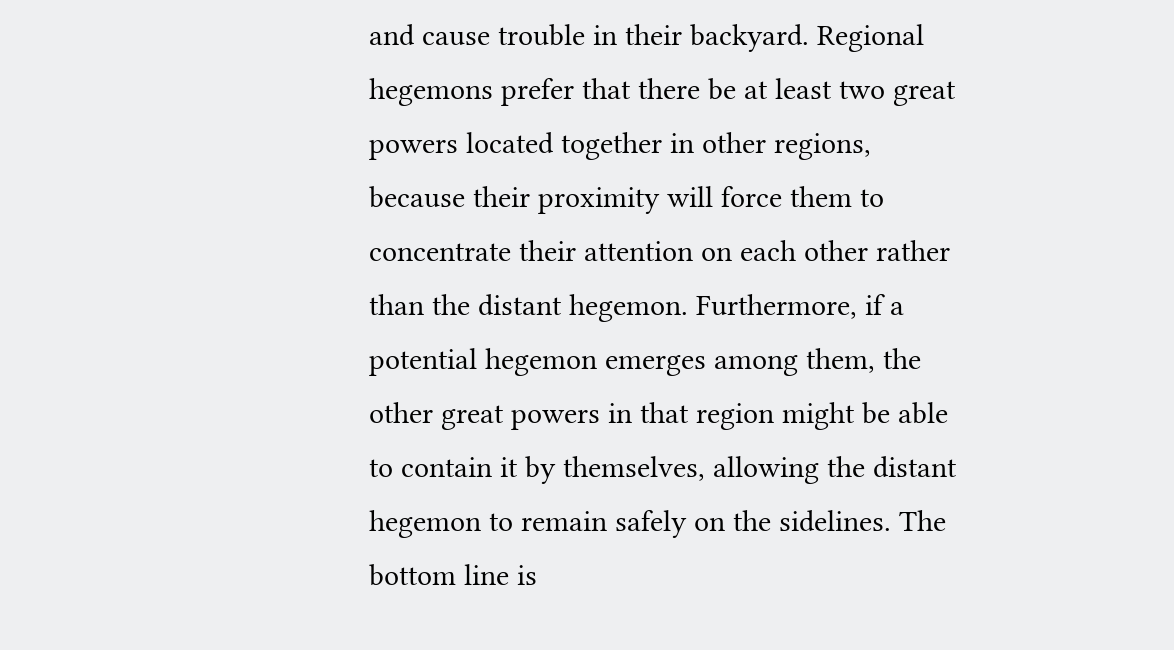and cause trouble in their backyard. Regional hegemons prefer that there be at least two great powers located together in other regions, because their proximity will force them to concentrate their attention on each other rather than the distant hegemon. Furthermore, if a potential hegemon emerges among them, the other great powers in that region might be able to contain it by themselves, allowing the distant hegemon to remain safely on the sidelines. The bottom line is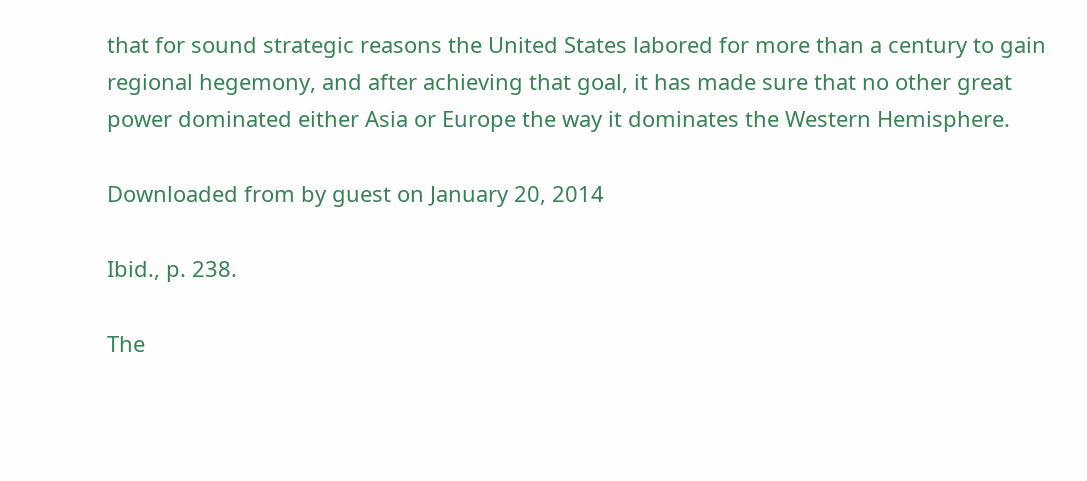that for sound strategic reasons the United States labored for more than a century to gain regional hegemony, and after achieving that goal, it has made sure that no other great power dominated either Asia or Europe the way it dominates the Western Hemisphere.

Downloaded from by guest on January 20, 2014

Ibid., p. 238.

The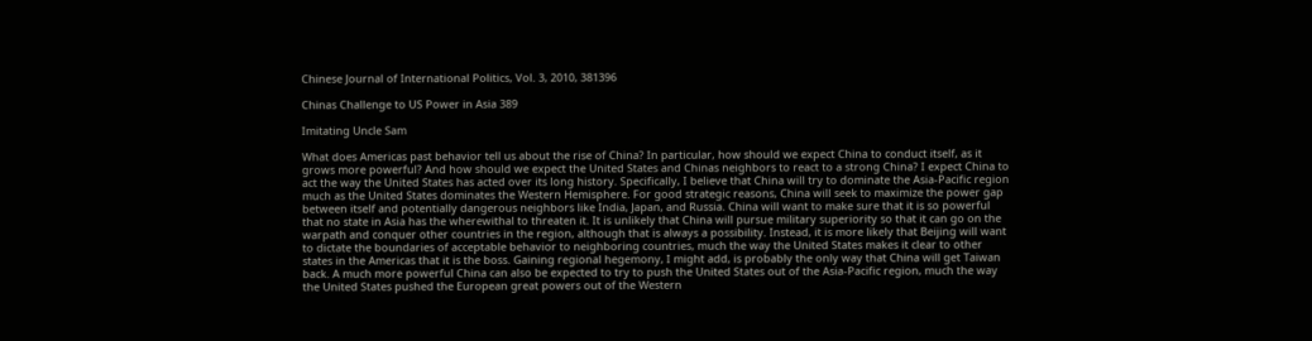Chinese Journal of International Politics, Vol. 3, 2010, 381396

Chinas Challenge to US Power in Asia 389

Imitating Uncle Sam

What does Americas past behavior tell us about the rise of China? In particular, how should we expect China to conduct itself, as it grows more powerful? And how should we expect the United States and Chinas neighbors to react to a strong China? I expect China to act the way the United States has acted over its long history. Specifically, I believe that China will try to dominate the Asia-Pacific region much as the United States dominates the Western Hemisphere. For good strategic reasons, China will seek to maximize the power gap between itself and potentially dangerous neighbors like India, Japan, and Russia. China will want to make sure that it is so powerful that no state in Asia has the wherewithal to threaten it. It is unlikely that China will pursue military superiority so that it can go on the warpath and conquer other countries in the region, although that is always a possibility. Instead, it is more likely that Beijing will want to dictate the boundaries of acceptable behavior to neighboring countries, much the way the United States makes it clear to other states in the Americas that it is the boss. Gaining regional hegemony, I might add, is probably the only way that China will get Taiwan back. A much more powerful China can also be expected to try to push the United States out of the Asia-Pacific region, much the way the United States pushed the European great powers out of the Western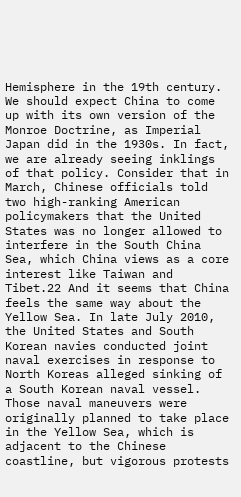Hemisphere in the 19th century. We should expect China to come up with its own version of the Monroe Doctrine, as Imperial Japan did in the 1930s. In fact, we are already seeing inklings of that policy. Consider that in March, Chinese officials told two high-ranking American policymakers that the United States was no longer allowed to interfere in the South China Sea, which China views as a core interest like Taiwan and Tibet.22 And it seems that China feels the same way about the Yellow Sea. In late July 2010, the United States and South Korean navies conducted joint naval exercises in response to North Koreas alleged sinking of a South Korean naval vessel. Those naval maneuvers were originally planned to take place in the Yellow Sea, which is adjacent to the Chinese coastline, but vigorous protests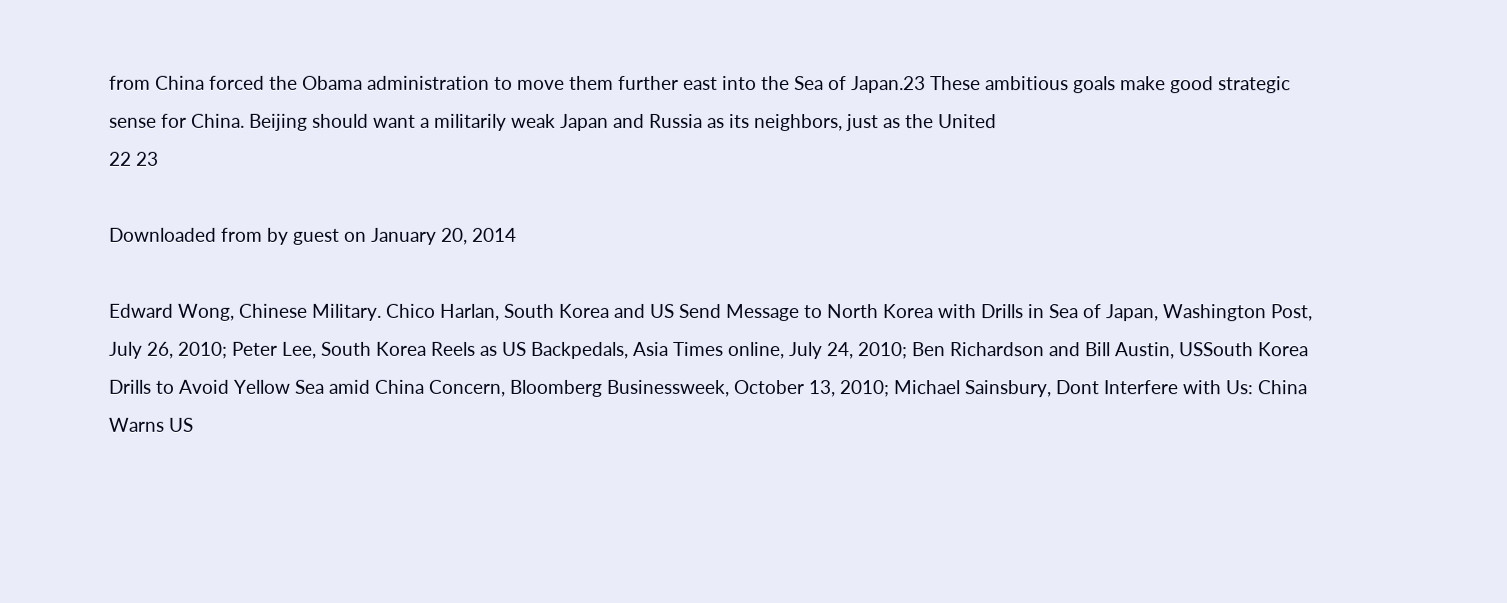from China forced the Obama administration to move them further east into the Sea of Japan.23 These ambitious goals make good strategic sense for China. Beijing should want a militarily weak Japan and Russia as its neighbors, just as the United
22 23

Downloaded from by guest on January 20, 2014

Edward Wong, Chinese Military. Chico Harlan, South Korea and US Send Message to North Korea with Drills in Sea of Japan, Washington Post, July 26, 2010; Peter Lee, South Korea Reels as US Backpedals, Asia Times online, July 24, 2010; Ben Richardson and Bill Austin, USSouth Korea Drills to Avoid Yellow Sea amid China Concern, Bloomberg Businessweek, October 13, 2010; Michael Sainsbury, Dont Interfere with Us: China Warns US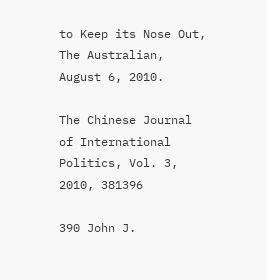to Keep its Nose Out, The Australian, August 6, 2010.

The Chinese Journal of International Politics, Vol. 3, 2010, 381396

390 John J.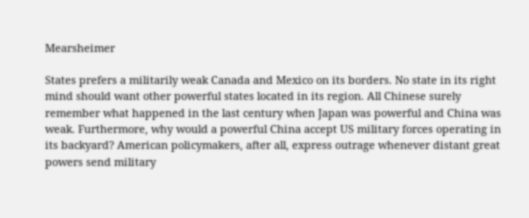Mearsheimer

States prefers a militarily weak Canada and Mexico on its borders. No state in its right mind should want other powerful states located in its region. All Chinese surely remember what happened in the last century when Japan was powerful and China was weak. Furthermore, why would a powerful China accept US military forces operating in its backyard? American policymakers, after all, express outrage whenever distant great powers send military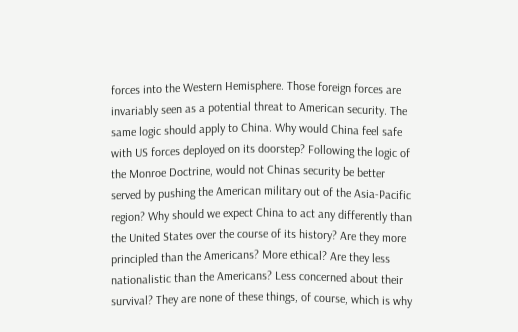forces into the Western Hemisphere. Those foreign forces are invariably seen as a potential threat to American security. The same logic should apply to China. Why would China feel safe with US forces deployed on its doorstep? Following the logic of the Monroe Doctrine, would not Chinas security be better served by pushing the American military out of the Asia-Pacific region? Why should we expect China to act any differently than the United States over the course of its history? Are they more principled than the Americans? More ethical? Are they less nationalistic than the Americans? Less concerned about their survival? They are none of these things, of course, which is why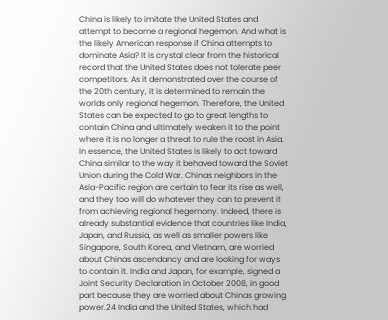China is likely to imitate the United States and attempt to become a regional hegemon. And what is the likely American response if China attempts to dominate Asia? It is crystal clear from the historical record that the United States does not tolerate peer competitors. As it demonstrated over the course of the 20th century, it is determined to remain the worlds only regional hegemon. Therefore, the United States can be expected to go to great lengths to contain China and ultimately weaken it to the point where it is no longer a threat to rule the roost in Asia. In essence, the United States is likely to act toward China similar to the way it behaved toward the Soviet Union during the Cold War. Chinas neighbors in the Asia-Pacific region are certain to fear its rise as well, and they too will do whatever they can to prevent it from achieving regional hegemony. Indeed, there is already substantial evidence that countries like India, Japan, and Russia, as well as smaller powers like Singapore, South Korea, and Vietnam, are worried about Chinas ascendancy and are looking for ways to contain it. India and Japan, for example, signed a Joint Security Declaration in October 2008, in good part because they are worried about Chinas growing power.24 India and the United States, which had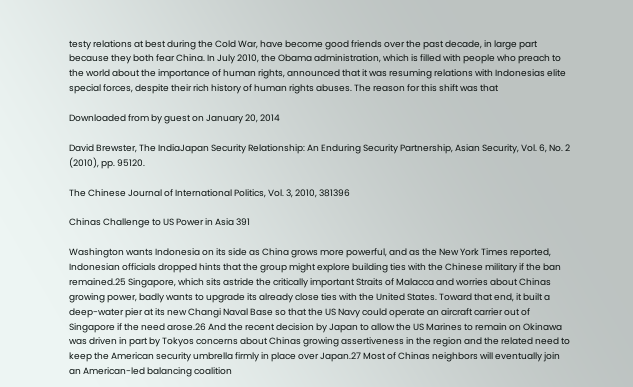testy relations at best during the Cold War, have become good friends over the past decade, in large part because they both fear China. In July 2010, the Obama administration, which is filled with people who preach to the world about the importance of human rights, announced that it was resuming relations with Indonesias elite special forces, despite their rich history of human rights abuses. The reason for this shift was that

Downloaded from by guest on January 20, 2014

David Brewster, The IndiaJapan Security Relationship: An Enduring Security Partnership, Asian Security, Vol. 6, No. 2 (2010), pp. 95120.

The Chinese Journal of International Politics, Vol. 3, 2010, 381396

Chinas Challenge to US Power in Asia 391

Washington wants Indonesia on its side as China grows more powerful, and as the New York Times reported, Indonesian officials dropped hints that the group might explore building ties with the Chinese military if the ban remained.25 Singapore, which sits astride the critically important Straits of Malacca and worries about Chinas growing power, badly wants to upgrade its already close ties with the United States. Toward that end, it built a deep-water pier at its new Changi Naval Base so that the US Navy could operate an aircraft carrier out of Singapore if the need arose.26 And the recent decision by Japan to allow the US Marines to remain on Okinawa was driven in part by Tokyos concerns about Chinas growing assertiveness in the region and the related need to keep the American security umbrella firmly in place over Japan.27 Most of Chinas neighbors will eventually join an American-led balancing coalition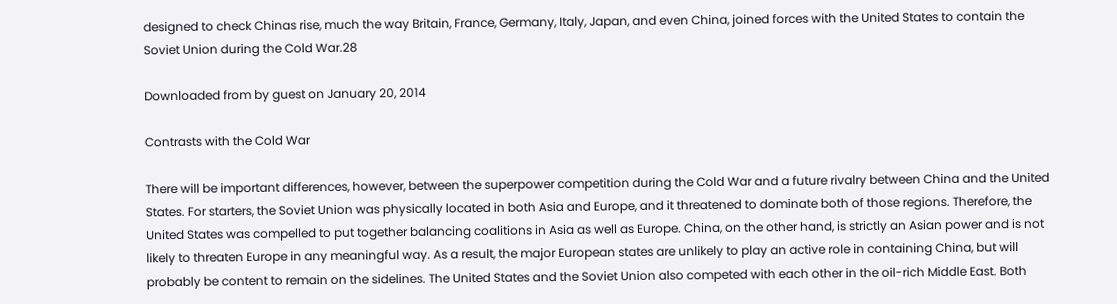designed to check Chinas rise, much the way Britain, France, Germany, Italy, Japan, and even China, joined forces with the United States to contain the Soviet Union during the Cold War.28

Downloaded from by guest on January 20, 2014

Contrasts with the Cold War

There will be important differences, however, between the superpower competition during the Cold War and a future rivalry between China and the United States. For starters, the Soviet Union was physically located in both Asia and Europe, and it threatened to dominate both of those regions. Therefore, the United States was compelled to put together balancing coalitions in Asia as well as Europe. China, on the other hand, is strictly an Asian power and is not likely to threaten Europe in any meaningful way. As a result, the major European states are unlikely to play an active role in containing China, but will probably be content to remain on the sidelines. The United States and the Soviet Union also competed with each other in the oil-rich Middle East. Both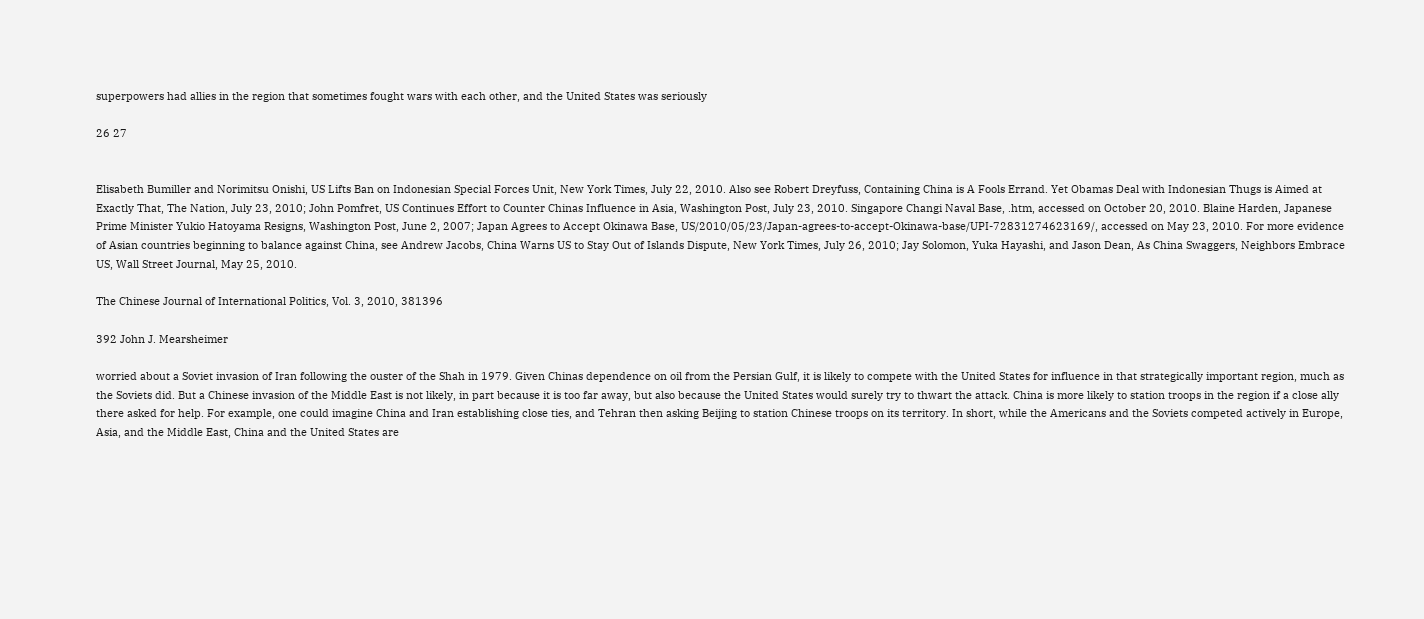superpowers had allies in the region that sometimes fought wars with each other, and the United States was seriously

26 27


Elisabeth Bumiller and Norimitsu Onishi, US Lifts Ban on Indonesian Special Forces Unit, New York Times, July 22, 2010. Also see Robert Dreyfuss, Containing China is A Fools Errand. Yet Obamas Deal with Indonesian Thugs is Aimed at Exactly That, The Nation, July 23, 2010; John Pomfret, US Continues Effort to Counter Chinas Influence in Asia, Washington Post, July 23, 2010. Singapore Changi Naval Base, .htm, accessed on October 20, 2010. Blaine Harden, Japanese Prime Minister Yukio Hatoyama Resigns, Washington Post, June 2, 2007; Japan Agrees to Accept Okinawa Base, US/2010/05/23/Japan-agrees-to-accept-Okinawa-base/UPI-72831274623169/, accessed on May 23, 2010. For more evidence of Asian countries beginning to balance against China, see Andrew Jacobs, China Warns US to Stay Out of Islands Dispute, New York Times, July 26, 2010; Jay Solomon, Yuka Hayashi, and Jason Dean, As China Swaggers, Neighbors Embrace US, Wall Street Journal, May 25, 2010.

The Chinese Journal of International Politics, Vol. 3, 2010, 381396

392 John J. Mearsheimer

worried about a Soviet invasion of Iran following the ouster of the Shah in 1979. Given Chinas dependence on oil from the Persian Gulf, it is likely to compete with the United States for influence in that strategically important region, much as the Soviets did. But a Chinese invasion of the Middle East is not likely, in part because it is too far away, but also because the United States would surely try to thwart the attack. China is more likely to station troops in the region if a close ally there asked for help. For example, one could imagine China and Iran establishing close ties, and Tehran then asking Beijing to station Chinese troops on its territory. In short, while the Americans and the Soviets competed actively in Europe, Asia, and the Middle East, China and the United States are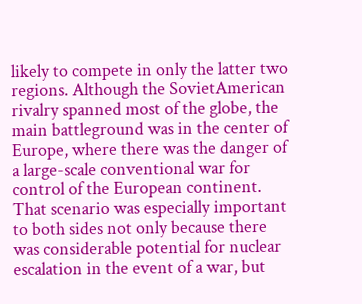likely to compete in only the latter two regions. Although the SovietAmerican rivalry spanned most of the globe, the main battleground was in the center of Europe, where there was the danger of a large-scale conventional war for control of the European continent. That scenario was especially important to both sides not only because there was considerable potential for nuclear escalation in the event of a war, but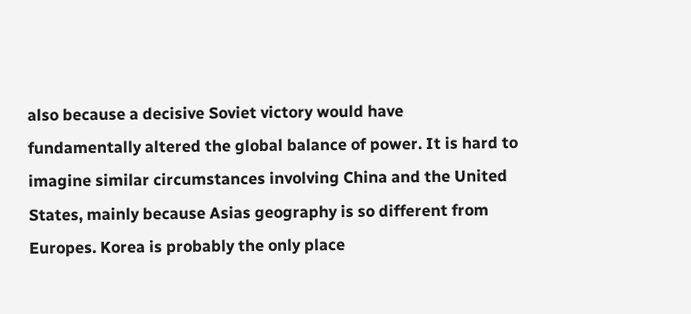also because a decisive Soviet victory would have fundamentally altered the global balance of power. It is hard to imagine similar circumstances involving China and the United States, mainly because Asias geography is so different from Europes. Korea is probably the only place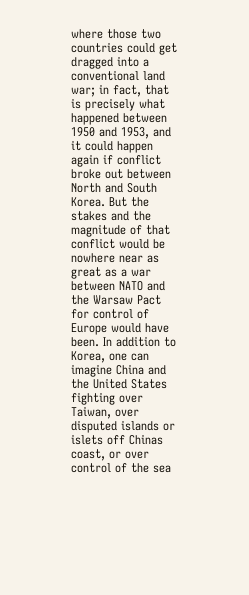where those two countries could get dragged into a conventional land war; in fact, that is precisely what happened between 1950 and 1953, and it could happen again if conflict broke out between North and South Korea. But the stakes and the magnitude of that conflict would be nowhere near as great as a war between NATO and the Warsaw Pact for control of Europe would have been. In addition to Korea, one can imagine China and the United States fighting over Taiwan, over disputed islands or islets off Chinas coast, or over control of the sea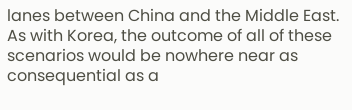lanes between China and the Middle East. As with Korea, the outcome of all of these scenarios would be nowhere near as consequential as a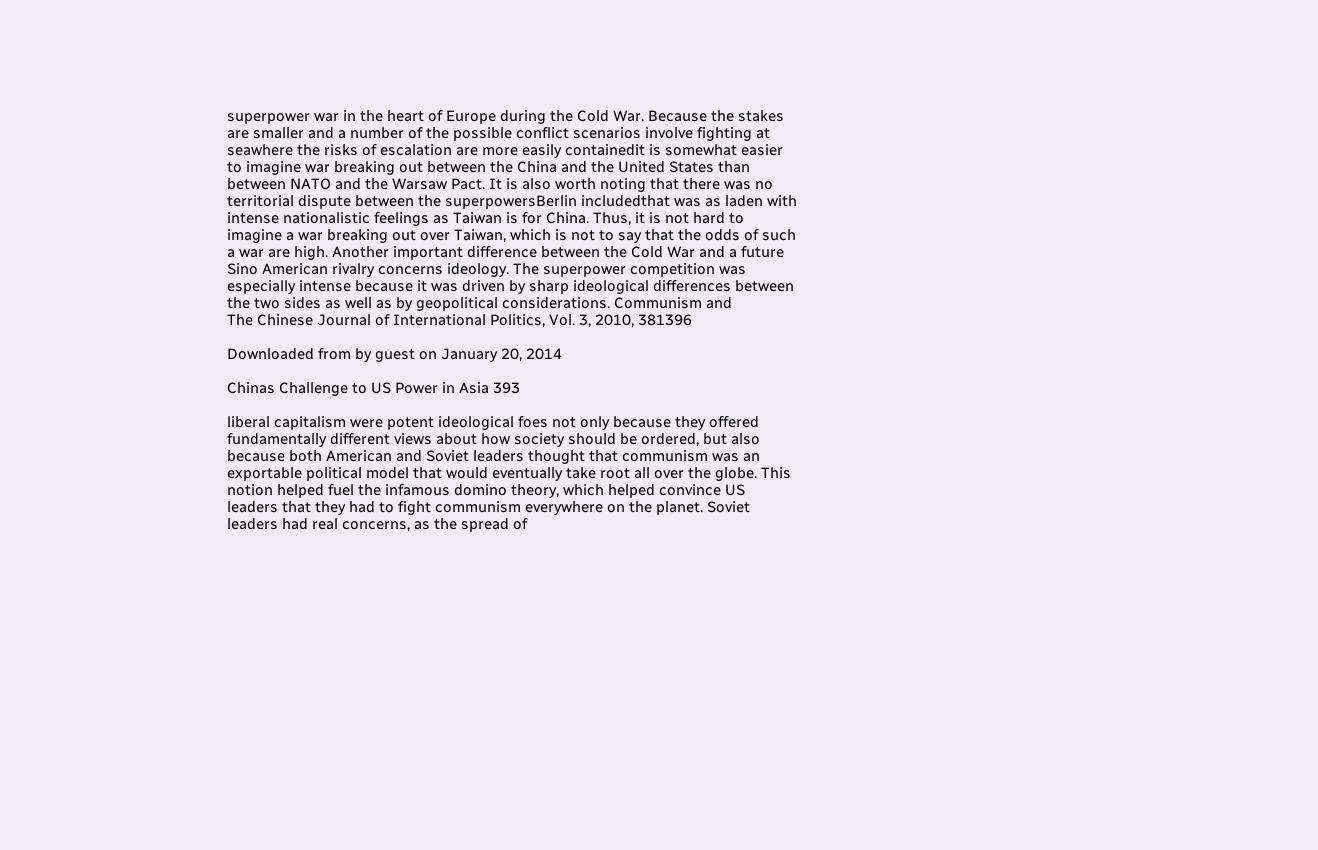superpower war in the heart of Europe during the Cold War. Because the stakes are smaller and a number of the possible conflict scenarios involve fighting at seawhere the risks of escalation are more easily containedit is somewhat easier to imagine war breaking out between the China and the United States than between NATO and the Warsaw Pact. It is also worth noting that there was no territorial dispute between the superpowersBerlin includedthat was as laden with intense nationalistic feelings as Taiwan is for China. Thus, it is not hard to imagine a war breaking out over Taiwan, which is not to say that the odds of such a war are high. Another important difference between the Cold War and a future Sino American rivalry concerns ideology. The superpower competition was especially intense because it was driven by sharp ideological differences between the two sides as well as by geopolitical considerations. Communism and
The Chinese Journal of International Politics, Vol. 3, 2010, 381396

Downloaded from by guest on January 20, 2014

Chinas Challenge to US Power in Asia 393

liberal capitalism were potent ideological foes not only because they offered fundamentally different views about how society should be ordered, but also because both American and Soviet leaders thought that communism was an exportable political model that would eventually take root all over the globe. This notion helped fuel the infamous domino theory, which helped convince US leaders that they had to fight communism everywhere on the planet. Soviet leaders had real concerns, as the spread of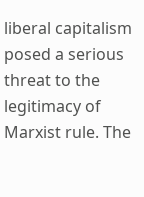liberal capitalism posed a serious threat to the legitimacy of Marxist rule. The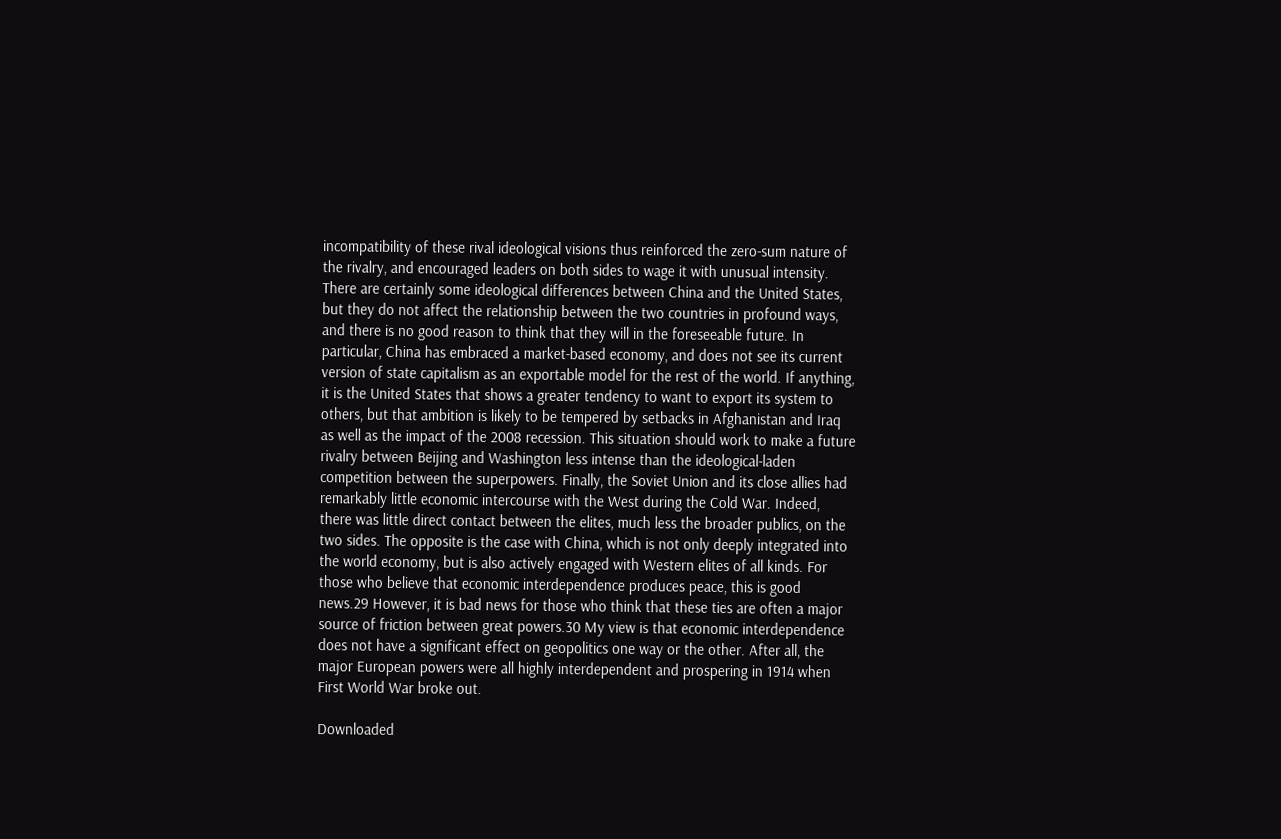incompatibility of these rival ideological visions thus reinforced the zero-sum nature of the rivalry, and encouraged leaders on both sides to wage it with unusual intensity. There are certainly some ideological differences between China and the United States, but they do not affect the relationship between the two countries in profound ways, and there is no good reason to think that they will in the foreseeable future. In particular, China has embraced a market-based economy, and does not see its current version of state capitalism as an exportable model for the rest of the world. If anything, it is the United States that shows a greater tendency to want to export its system to others, but that ambition is likely to be tempered by setbacks in Afghanistan and Iraq as well as the impact of the 2008 recession. This situation should work to make a future rivalry between Beijing and Washington less intense than the ideological-laden competition between the superpowers. Finally, the Soviet Union and its close allies had remarkably little economic intercourse with the West during the Cold War. Indeed, there was little direct contact between the elites, much less the broader publics, on the two sides. The opposite is the case with China, which is not only deeply integrated into the world economy, but is also actively engaged with Western elites of all kinds. For those who believe that economic interdependence produces peace, this is good news.29 However, it is bad news for those who think that these ties are often a major source of friction between great powers.30 My view is that economic interdependence does not have a significant effect on geopolitics one way or the other. After all, the major European powers were all highly interdependent and prospering in 1914 when First World War broke out.

Downloaded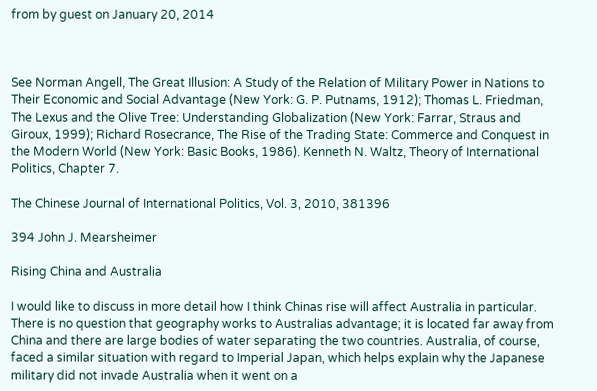from by guest on January 20, 2014



See Norman Angell, The Great Illusion: A Study of the Relation of Military Power in Nations to Their Economic and Social Advantage (New York: G. P. Putnams, 1912); Thomas L. Friedman, The Lexus and the Olive Tree: Understanding Globalization (New York: Farrar, Straus and Giroux, 1999); Richard Rosecrance, The Rise of the Trading State: Commerce and Conquest in the Modern World (New York: Basic Books, 1986). Kenneth N. Waltz, Theory of International Politics, Chapter 7.

The Chinese Journal of International Politics, Vol. 3, 2010, 381396

394 John J. Mearsheimer

Rising China and Australia

I would like to discuss in more detail how I think Chinas rise will affect Australia in particular. There is no question that geography works to Australias advantage; it is located far away from China and there are large bodies of water separating the two countries. Australia, of course, faced a similar situation with regard to Imperial Japan, which helps explain why the Japanese military did not invade Australia when it went on a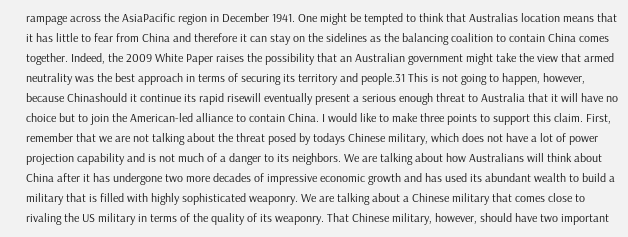rampage across the AsiaPacific region in December 1941. One might be tempted to think that Australias location means that it has little to fear from China and therefore it can stay on the sidelines as the balancing coalition to contain China comes together. Indeed, the 2009 White Paper raises the possibility that an Australian government might take the view that armed neutrality was the best approach in terms of securing its territory and people.31 This is not going to happen, however, because Chinashould it continue its rapid risewill eventually present a serious enough threat to Australia that it will have no choice but to join the American-led alliance to contain China. I would like to make three points to support this claim. First, remember that we are not talking about the threat posed by todays Chinese military, which does not have a lot of power projection capability and is not much of a danger to its neighbors. We are talking about how Australians will think about China after it has undergone two more decades of impressive economic growth and has used its abundant wealth to build a military that is filled with highly sophisticated weaponry. We are talking about a Chinese military that comes close to rivaling the US military in terms of the quality of its weaponry. That Chinese military, however, should have two important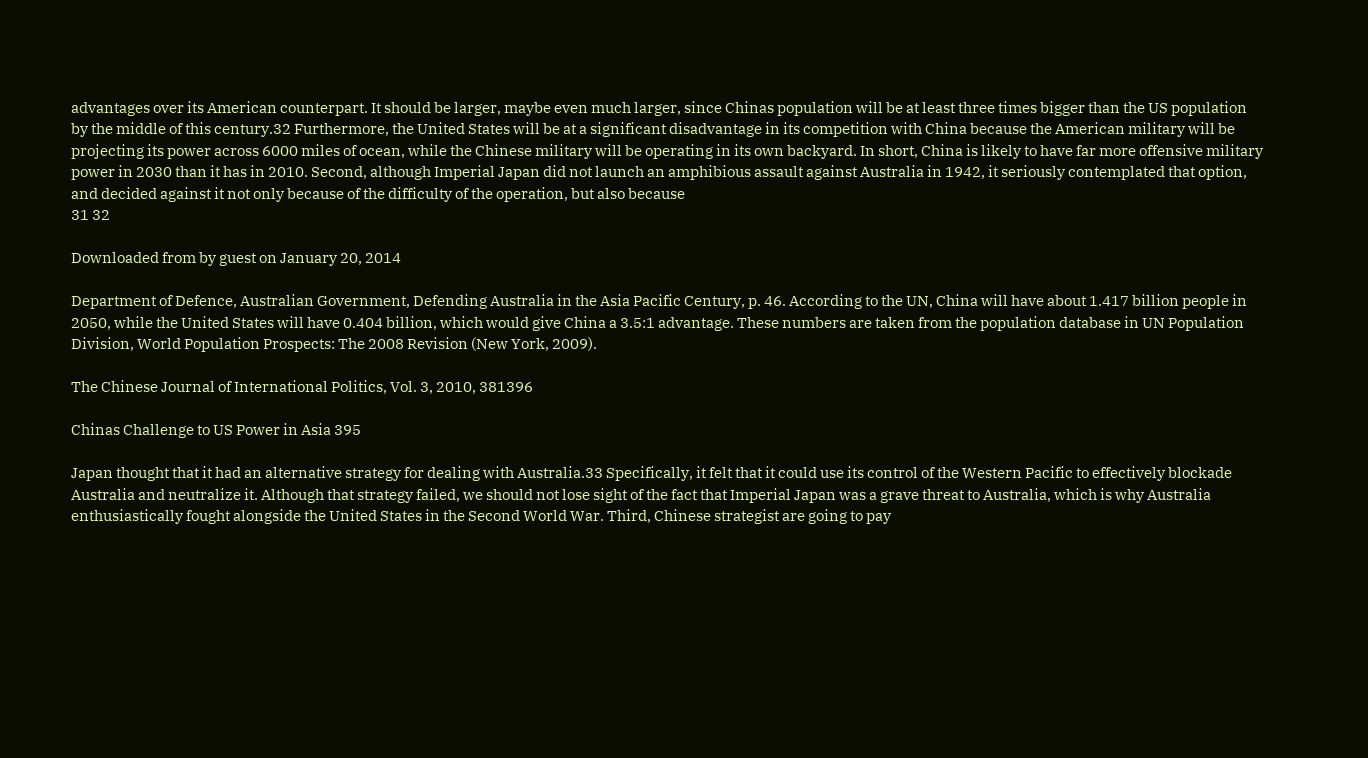advantages over its American counterpart. It should be larger, maybe even much larger, since Chinas population will be at least three times bigger than the US population by the middle of this century.32 Furthermore, the United States will be at a significant disadvantage in its competition with China because the American military will be projecting its power across 6000 miles of ocean, while the Chinese military will be operating in its own backyard. In short, China is likely to have far more offensive military power in 2030 than it has in 2010. Second, although Imperial Japan did not launch an amphibious assault against Australia in 1942, it seriously contemplated that option, and decided against it not only because of the difficulty of the operation, but also because
31 32

Downloaded from by guest on January 20, 2014

Department of Defence, Australian Government, Defending Australia in the Asia Pacific Century, p. 46. According to the UN, China will have about 1.417 billion people in 2050, while the United States will have 0.404 billion, which would give China a 3.5:1 advantage. These numbers are taken from the population database in UN Population Division, World Population Prospects: The 2008 Revision (New York, 2009).

The Chinese Journal of International Politics, Vol. 3, 2010, 381396

Chinas Challenge to US Power in Asia 395

Japan thought that it had an alternative strategy for dealing with Australia.33 Specifically, it felt that it could use its control of the Western Pacific to effectively blockade Australia and neutralize it. Although that strategy failed, we should not lose sight of the fact that Imperial Japan was a grave threat to Australia, which is why Australia enthusiastically fought alongside the United States in the Second World War. Third, Chinese strategist are going to pay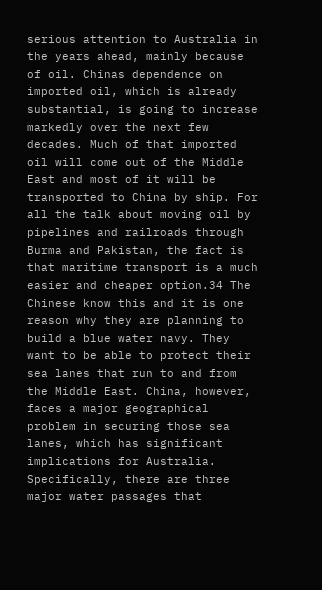serious attention to Australia in the years ahead, mainly because of oil. Chinas dependence on imported oil, which is already substantial, is going to increase markedly over the next few decades. Much of that imported oil will come out of the Middle East and most of it will be transported to China by ship. For all the talk about moving oil by pipelines and railroads through Burma and Pakistan, the fact is that maritime transport is a much easier and cheaper option.34 The Chinese know this and it is one reason why they are planning to build a blue water navy. They want to be able to protect their sea lanes that run to and from the Middle East. China, however, faces a major geographical problem in securing those sea lanes, which has significant implications for Australia. Specifically, there are three major water passages that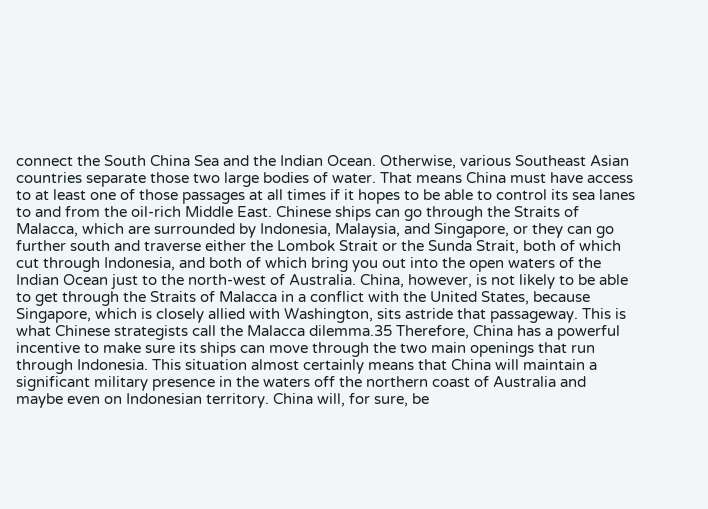connect the South China Sea and the Indian Ocean. Otherwise, various Southeast Asian countries separate those two large bodies of water. That means China must have access to at least one of those passages at all times if it hopes to be able to control its sea lanes to and from the oil-rich Middle East. Chinese ships can go through the Straits of Malacca, which are surrounded by Indonesia, Malaysia, and Singapore, or they can go further south and traverse either the Lombok Strait or the Sunda Strait, both of which cut through Indonesia, and both of which bring you out into the open waters of the Indian Ocean just to the north-west of Australia. China, however, is not likely to be able to get through the Straits of Malacca in a conflict with the United States, because Singapore, which is closely allied with Washington, sits astride that passageway. This is what Chinese strategists call the Malacca dilemma.35 Therefore, China has a powerful incentive to make sure its ships can move through the two main openings that run through Indonesia. This situation almost certainly means that China will maintain a significant military presence in the waters off the northern coast of Australia and maybe even on Indonesian territory. China will, for sure, be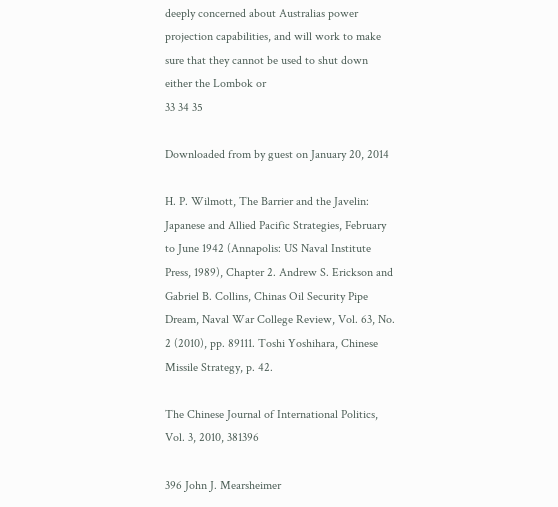deeply concerned about Australias power projection capabilities, and will work to make sure that they cannot be used to shut down either the Lombok or
33 34 35

Downloaded from by guest on January 20, 2014

H. P. Wilmott, The Barrier and the Javelin: Japanese and Allied Pacific Strategies, February to June 1942 (Annapolis: US Naval Institute Press, 1989), Chapter 2. Andrew S. Erickson and Gabriel B. Collins, Chinas Oil Security Pipe Dream, Naval War College Review, Vol. 63, No. 2 (2010), pp. 89111. Toshi Yoshihara, Chinese Missile Strategy, p. 42.

The Chinese Journal of International Politics, Vol. 3, 2010, 381396

396 John J. Mearsheimer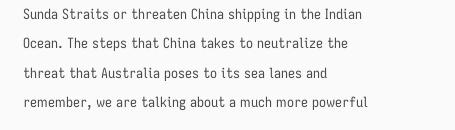Sunda Straits or threaten China shipping in the Indian Ocean. The steps that China takes to neutralize the threat that Australia poses to its sea lanes and remember, we are talking about a much more powerful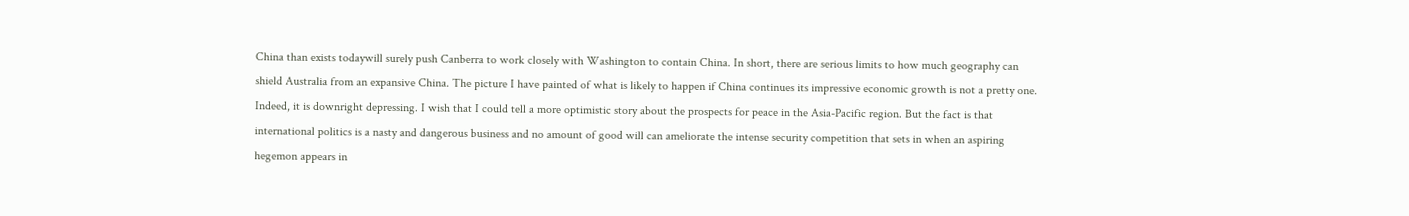China than exists todaywill surely push Canberra to work closely with Washington to contain China. In short, there are serious limits to how much geography can shield Australia from an expansive China. The picture I have painted of what is likely to happen if China continues its impressive economic growth is not a pretty one. Indeed, it is downright depressing. I wish that I could tell a more optimistic story about the prospects for peace in the Asia-Pacific region. But the fact is that international politics is a nasty and dangerous business and no amount of good will can ameliorate the intense security competition that sets in when an aspiring hegemon appears in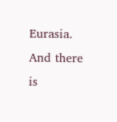Eurasia. And there is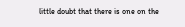little doubt that there is one on the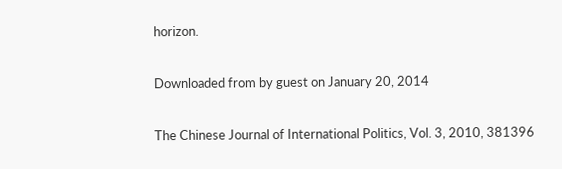horizon.

Downloaded from by guest on January 20, 2014

The Chinese Journal of International Politics, Vol. 3, 2010, 381396